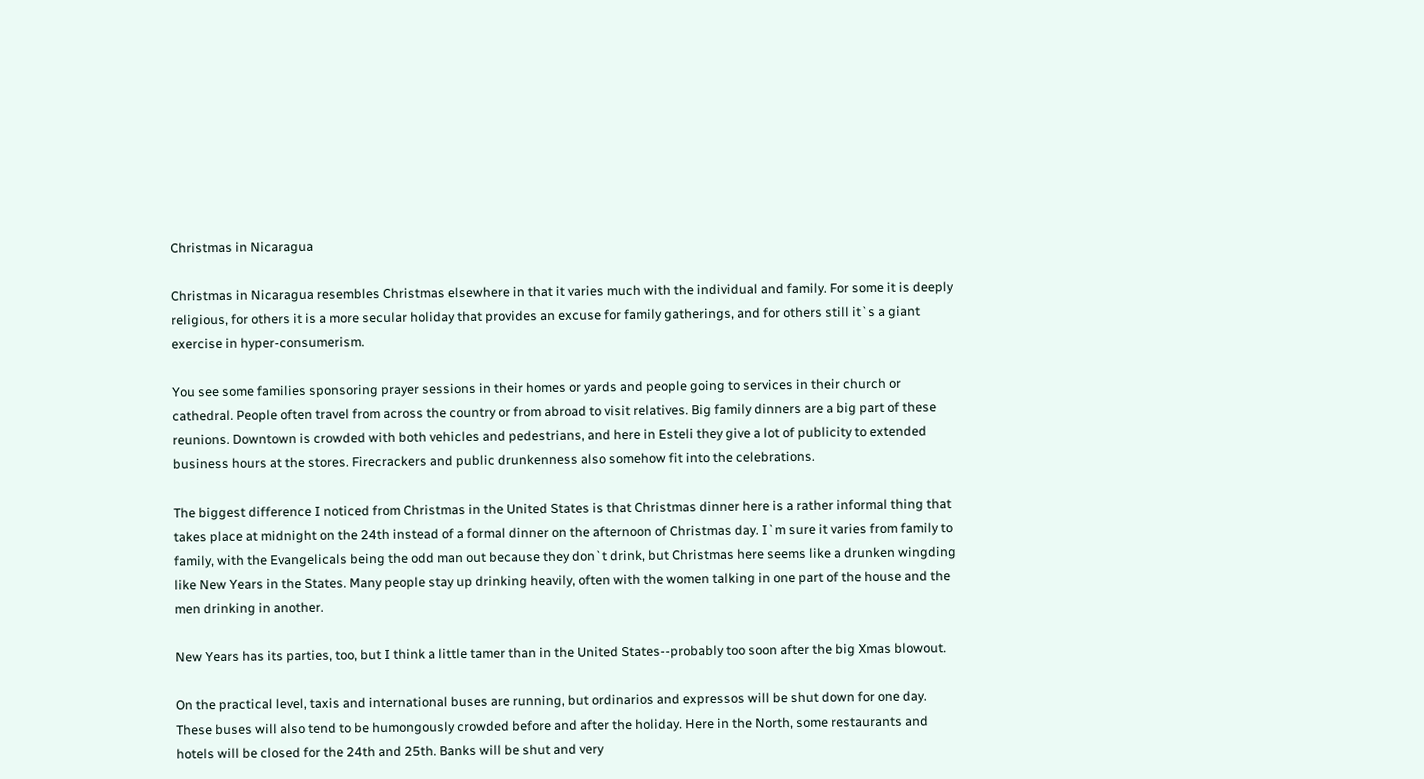Christmas in Nicaragua

Christmas in Nicaragua resembles Christmas elsewhere in that it varies much with the individual and family. For some it is deeply religious, for others it is a more secular holiday that provides an excuse for family gatherings, and for others still it`s a giant exercise in hyper-consumerism.

You see some families sponsoring prayer sessions in their homes or yards and people going to services in their church or cathedral. People often travel from across the country or from abroad to visit relatives. Big family dinners are a big part of these reunions. Downtown is crowded with both vehicles and pedestrians, and here in Esteli they give a lot of publicity to extended business hours at the stores. Firecrackers and public drunkenness also somehow fit into the celebrations.

The biggest difference I noticed from Christmas in the United States is that Christmas dinner here is a rather informal thing that takes place at midnight on the 24th instead of a formal dinner on the afternoon of Christmas day. I`m sure it varies from family to family, with the Evangelicals being the odd man out because they don`t drink, but Christmas here seems like a drunken wingding like New Years in the States. Many people stay up drinking heavily, often with the women talking in one part of the house and the men drinking in another.

New Years has its parties, too, but I think a little tamer than in the United States--probably too soon after the big Xmas blowout.

On the practical level, taxis and international buses are running, but ordinarios and expressos will be shut down for one day. These buses will also tend to be humongously crowded before and after the holiday. Here in the North, some restaurants and hotels will be closed for the 24th and 25th. Banks will be shut and very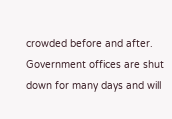crowded before and after. Government offices are shut down for many days and will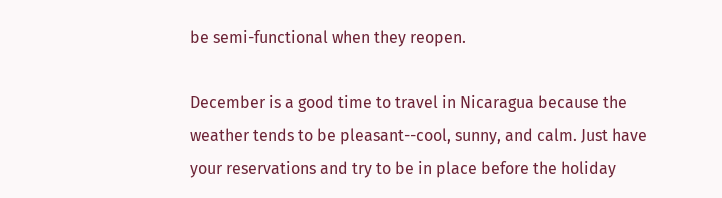be semi-functional when they reopen.

December is a good time to travel in Nicaragua because the weather tends to be pleasant--cool, sunny, and calm. Just have your reservations and try to be in place before the holiday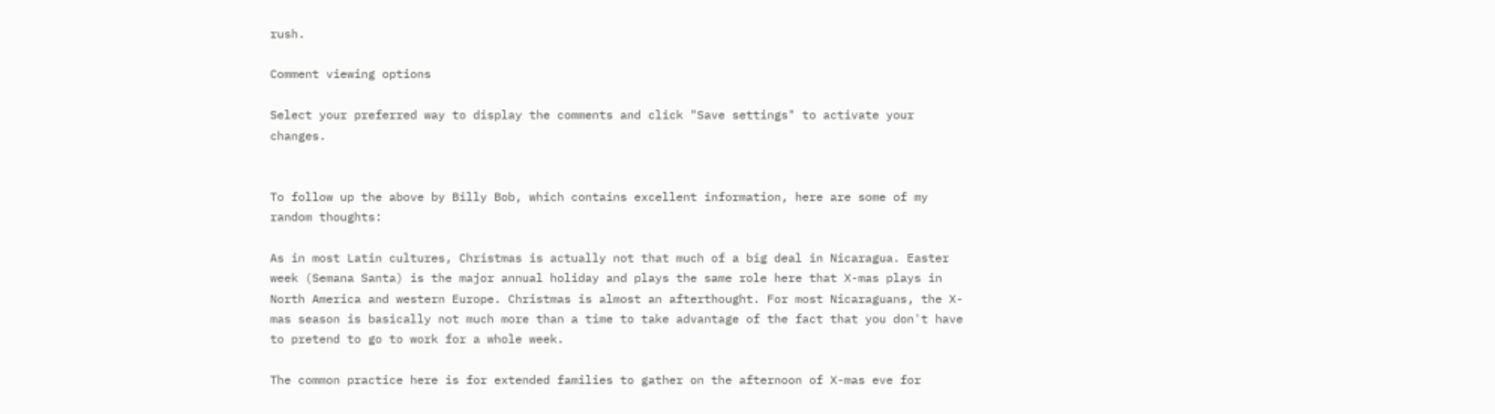rush.

Comment viewing options

Select your preferred way to display the comments and click "Save settings" to activate your changes.


To follow up the above by Billy Bob, which contains excellent information, here are some of my random thoughts:

As in most Latin cultures, Christmas is actually not that much of a big deal in Nicaragua. Easter week (Semana Santa) is the major annual holiday and plays the same role here that X-mas plays in North America and western Europe. Christmas is almost an afterthought. For most Nicaraguans, the X-mas season is basically not much more than a time to take advantage of the fact that you don't have to pretend to go to work for a whole week.

The common practice here is for extended families to gather on the afternoon of X-mas eve for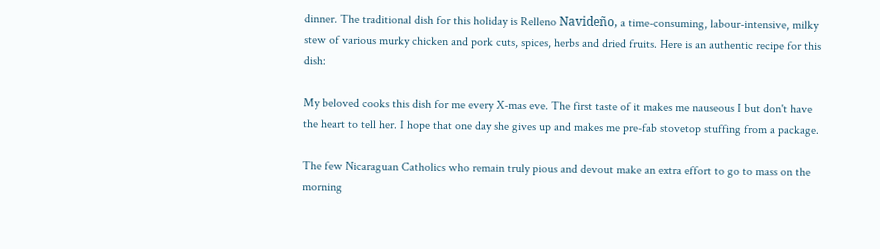dinner. The traditional dish for this holiday is Relleno Navideño, a time-consuming, labour-intensive, milky stew of various murky chicken and pork cuts, spices, herbs and dried fruits. Here is an authentic recipe for this dish:

My beloved cooks this dish for me every X-mas eve. The first taste of it makes me nauseous I but don't have the heart to tell her. I hope that one day she gives up and makes me pre-fab stovetop stuffing from a package.

The few Nicaraguan Catholics who remain truly pious and devout make an extra effort to go to mass on the morning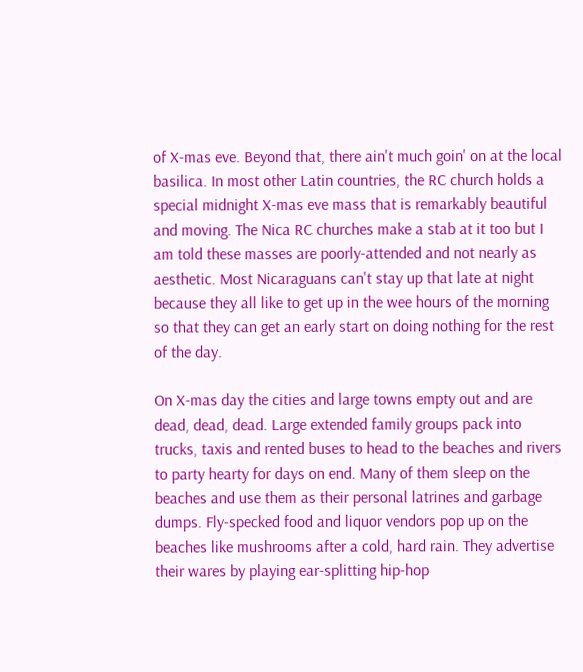of X-mas eve. Beyond that, there ain't much goin' on at the local basilica. In most other Latin countries, the RC church holds a special midnight X-mas eve mass that is remarkably beautiful and moving. The Nica RC churches make a stab at it too but I am told these masses are poorly-attended and not nearly as aesthetic. Most Nicaraguans can't stay up that late at night because they all like to get up in the wee hours of the morning so that they can get an early start on doing nothing for the rest of the day.

On X-mas day the cities and large towns empty out and are dead, dead, dead. Large extended family groups pack into trucks, taxis and rented buses to head to the beaches and rivers to party hearty for days on end. Many of them sleep on the beaches and use them as their personal latrines and garbage dumps. Fly-specked food and liquor vendors pop up on the beaches like mushrooms after a cold, hard rain. They advertise their wares by playing ear-splitting hip-hop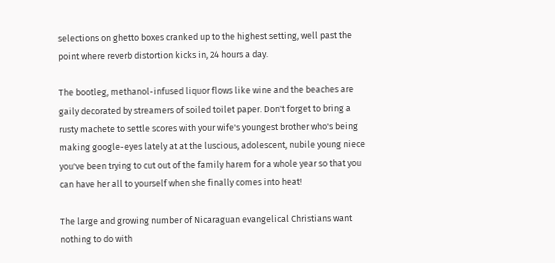selections on ghetto boxes cranked up to the highest setting, well past the point where reverb distortion kicks in, 24 hours a day.

The bootleg, methanol-infused liquor flows like wine and the beaches are gaily decorated by streamers of soiled toilet paper. Don't forget to bring a rusty machete to settle scores with your wife's youngest brother who's being making google-eyes lately at at the luscious, adolescent, nubile young niece you've been trying to cut out of the family harem for a whole year so that you can have her all to yourself when she finally comes into heat!

The large and growing number of Nicaraguan evangelical Christians want nothing to do with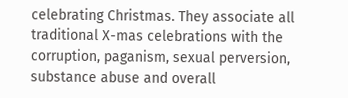celebrating Christmas. They associate all traditional X-mas celebrations with the corruption, paganism, sexual perversion, substance abuse and overall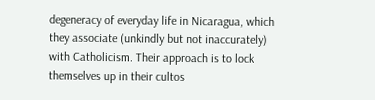degeneracy of everyday life in Nicaragua, which they associate (unkindly but not inaccurately) with Catholicism. Their approach is to lock themselves up in their cultos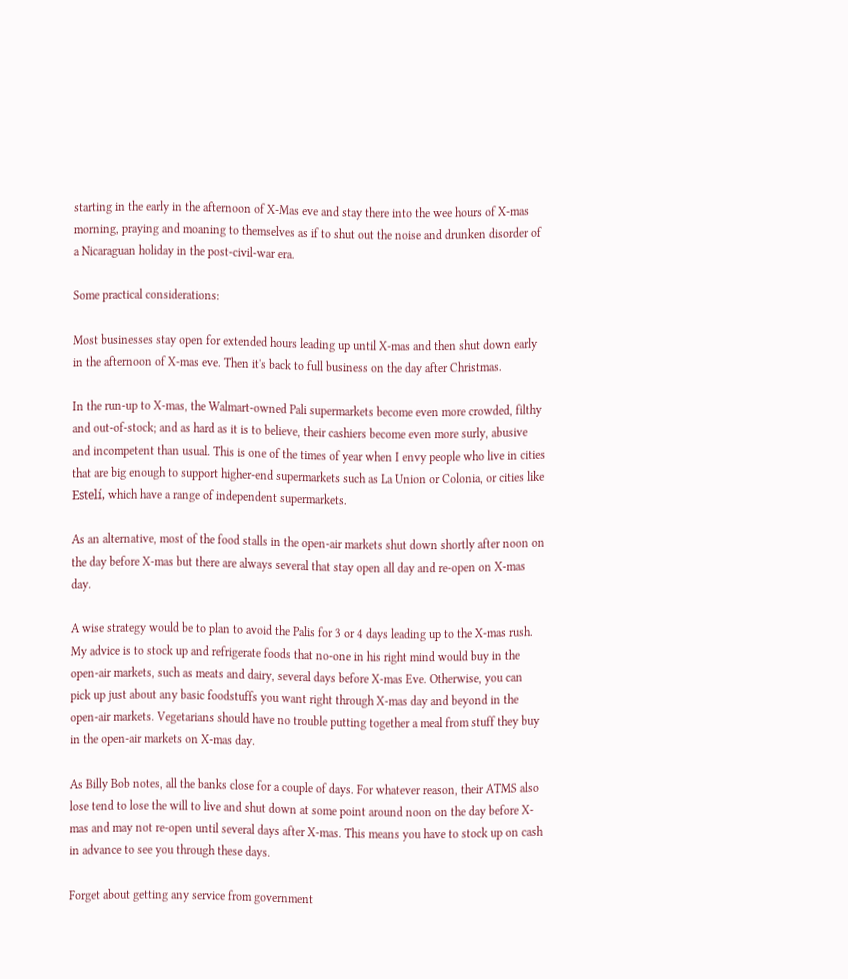starting in the early in the afternoon of X-Mas eve and stay there into the wee hours of X-mas morning, praying and moaning to themselves as if to shut out the noise and drunken disorder of a Nicaraguan holiday in the post-civil-war era.

Some practical considerations:

Most businesses stay open for extended hours leading up until X-mas and then shut down early in the afternoon of X-mas eve. Then it's back to full business on the day after Christmas.

In the run-up to X-mas, the Walmart-owned Pali supermarkets become even more crowded, filthy and out-of-stock; and as hard as it is to believe, their cashiers become even more surly, abusive and incompetent than usual. This is one of the times of year when I envy people who live in cities that are big enough to support higher-end supermarkets such as La Union or Colonia, or cities like Estelí, which have a range of independent supermarkets.

As an alternative, most of the food stalls in the open-air markets shut down shortly after noon on the day before X-mas but there are always several that stay open all day and re-open on X-mas day.

A wise strategy would be to plan to avoid the Palis for 3 or 4 days leading up to the X-mas rush. My advice is to stock up and refrigerate foods that no-one in his right mind would buy in the open-air markets, such as meats and dairy, several days before X-mas Eve. Otherwise, you can pick up just about any basic foodstuffs you want right through X-mas day and beyond in the open-air markets. Vegetarians should have no trouble putting together a meal from stuff they buy in the open-air markets on X-mas day.

As Billy Bob notes, all the banks close for a couple of days. For whatever reason, their ATMS also lose tend to lose the will to live and shut down at some point around noon on the day before X-mas and may not re-open until several days after X-mas. This means you have to stock up on cash in advance to see you through these days.

Forget about getting any service from government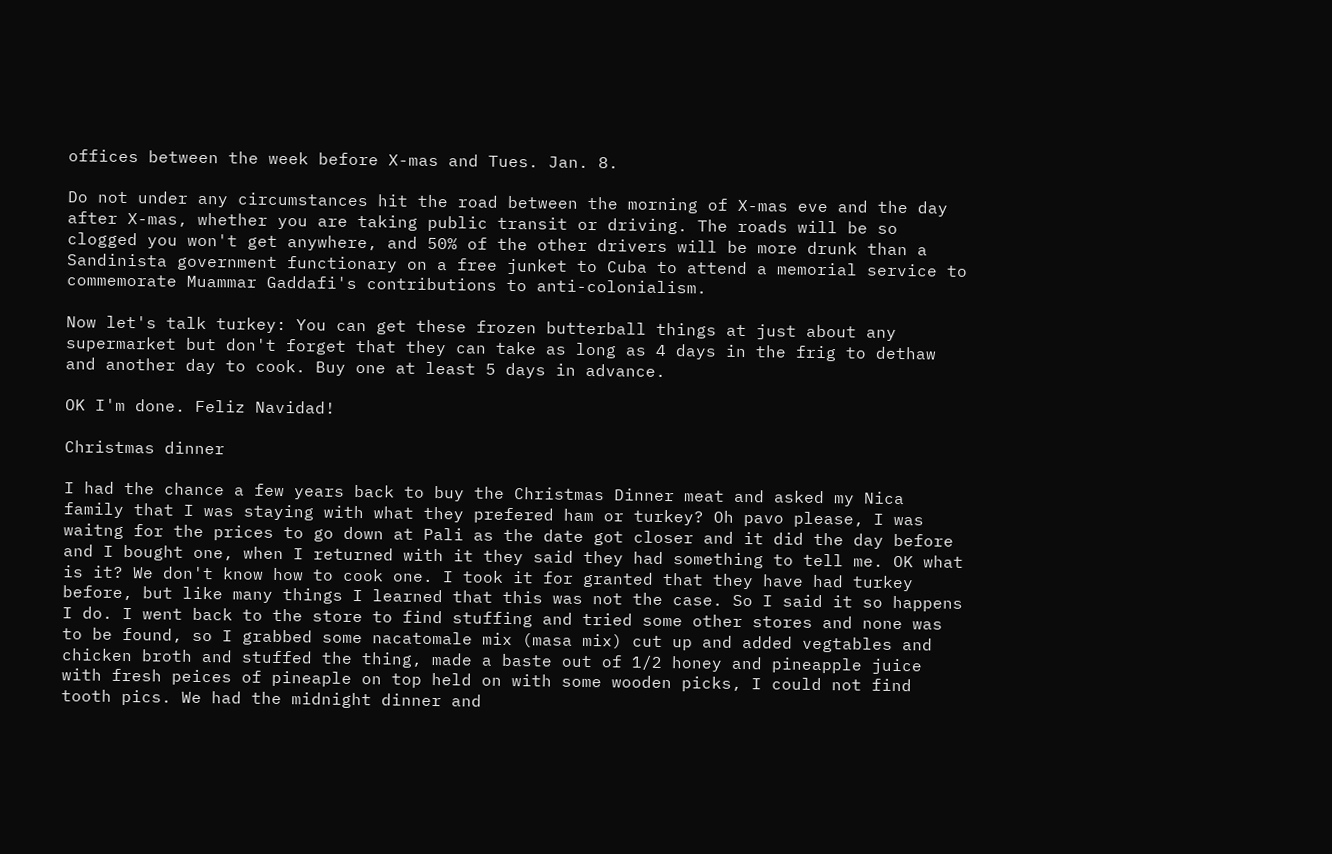offices between the week before X-mas and Tues. Jan. 8.

Do not under any circumstances hit the road between the morning of X-mas eve and the day after X-mas, whether you are taking public transit or driving. The roads will be so clogged you won't get anywhere, and 50% of the other drivers will be more drunk than a Sandinista government functionary on a free junket to Cuba to attend a memorial service to commemorate Muammar Gaddafi's contributions to anti-colonialism.

Now let's talk turkey: You can get these frozen butterball things at just about any supermarket but don't forget that they can take as long as 4 days in the frig to dethaw and another day to cook. Buy one at least 5 days in advance.

OK I'm done. Feliz Navidad!

Christmas dinner

I had the chance a few years back to buy the Christmas Dinner meat and asked my Nica family that I was staying with what they prefered ham or turkey? Oh pavo please, I was waitng for the prices to go down at Pali as the date got closer and it did the day before and I bought one, when I returned with it they said they had something to tell me. OK what is it? We don't know how to cook one. I took it for granted that they have had turkey before, but like many things I learned that this was not the case. So I said it so happens I do. I went back to the store to find stuffing and tried some other stores and none was to be found, so I grabbed some nacatomale mix (masa mix) cut up and added vegtables and chicken broth and stuffed the thing, made a baste out of 1/2 honey and pineapple juice with fresh peices of pineaple on top held on with some wooden picks, I could not find tooth pics. We had the midnight dinner and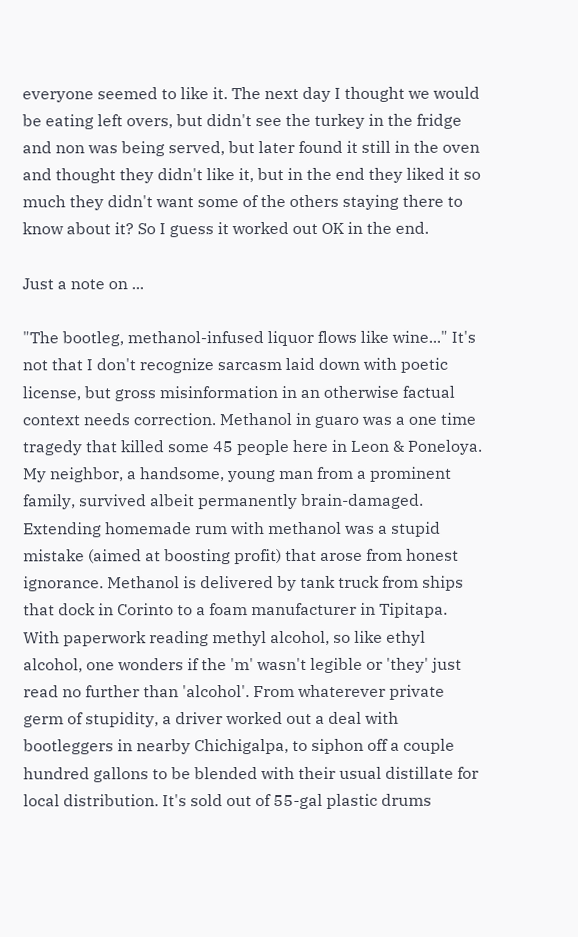everyone seemed to like it. The next day I thought we would be eating left overs, but didn't see the turkey in the fridge and non was being served, but later found it still in the oven and thought they didn't like it, but in the end they liked it so much they didn't want some of the others staying there to know about it? So I guess it worked out OK in the end.

Just a note on ...

"The bootleg, methanol-infused liquor flows like wine..." It's not that I don't recognize sarcasm laid down with poetic license, but gross misinformation in an otherwise factual context needs correction. Methanol in guaro was a one time tragedy that killed some 45 people here in Leon & Poneloya. My neighbor, a handsome, young man from a prominent family, survived albeit permanently brain-damaged. Extending homemade rum with methanol was a stupid mistake (aimed at boosting profit) that arose from honest ignorance. Methanol is delivered by tank truck from ships that dock in Corinto to a foam manufacturer in Tipitapa. With paperwork reading methyl alcohol, so like ethyl alcohol, one wonders if the 'm' wasn't legible or 'they' just read no further than 'alcohol'. From whaterever private germ of stupidity, a driver worked out a deal with bootleggers in nearby Chichigalpa, to siphon off a couple hundred gallons to be blended with their usual distillate for local distribution. It's sold out of 55-gal plastic drums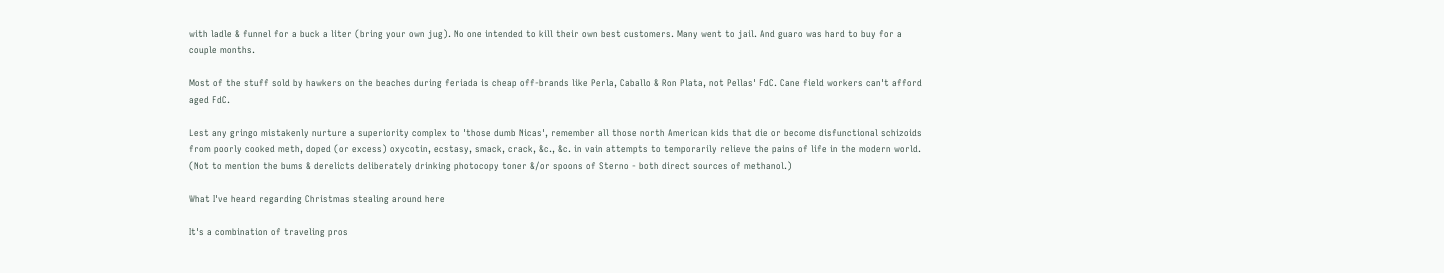with ladle & funnel for a buck a liter (bring your own jug). No one intended to kill their own best customers. Many went to jail. And guaro was hard to buy for a couple months.

Most of the stuff sold by hawkers on the beaches during feriada is cheap off-brands like Perla, Caballo & Ron Plata, not Pellas' FdC. Cane field workers can't afford aged FdC.

Lest any gringo mistakenly nurture a superiority complex to 'those dumb Nicas', remember all those north American kids that die or become disfunctional schizoids from poorly cooked meth, doped (or excess) oxycotin, ecstasy, smack, crack, &c., &c. in vain attempts to temporarily relieve the pains of life in the modern world. (Not to mention the bums & derelicts deliberately drinking photocopy toner &/or spoons of Sterno - both direct sources of methanol.)

What I've heard regarding Christmas stealing around here

It's a combination of traveling pros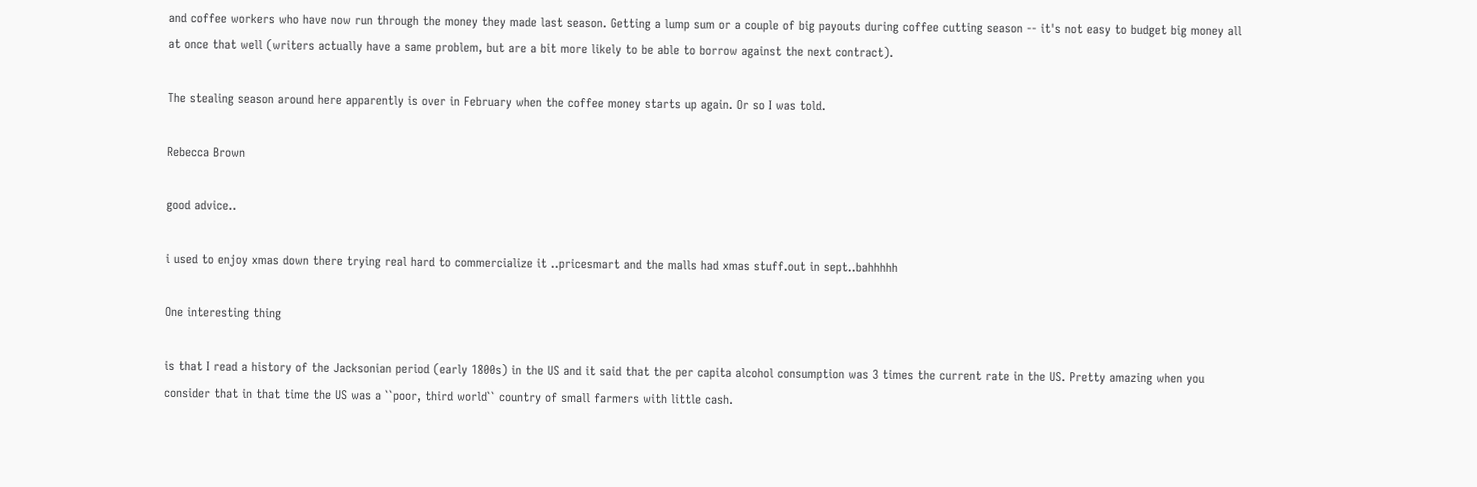and coffee workers who have now run through the money they made last season. Getting a lump sum or a couple of big payouts during coffee cutting season -- it's not easy to budget big money all at once that well (writers actually have a same problem, but are a bit more likely to be able to borrow against the next contract).

The stealing season around here apparently is over in February when the coffee money starts up again. Or so I was told.

Rebecca Brown

good advice..

i used to enjoy xmas down there trying real hard to commercialize it ..pricesmart and the malls had xmas stuff.out in sept..bahhhhh

One interesting thing

is that I read a history of the Jacksonian period (early 1800s) in the US and it said that the per capita alcohol consumption was 3 times the current rate in the US. Pretty amazing when you consider that in that time the US was a ``poor, third world`` country of small farmers with little cash.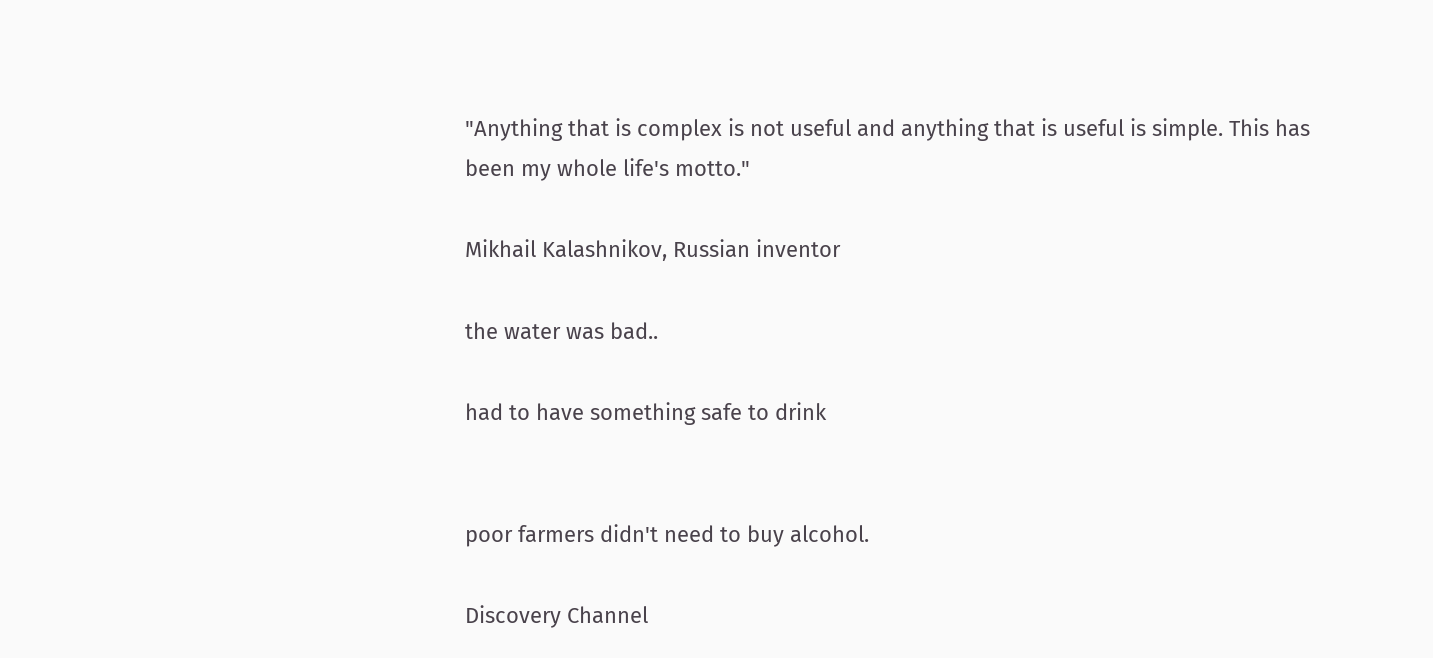"Anything that is complex is not useful and anything that is useful is simple. This has been my whole life's motto."

Mikhail Kalashnikov, Russian inventor

the water was bad..

had to have something safe to drink


poor farmers didn't need to buy alcohol.

Discovery Channel